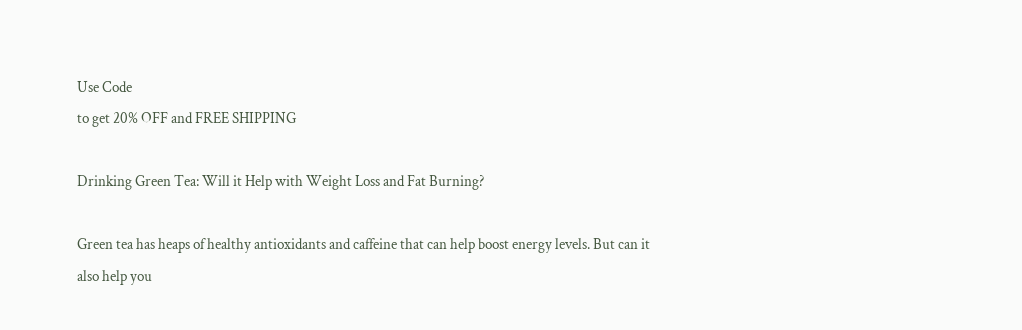Use Code
to get 20% OFF and FREE SHIPPING

Drinking Green Tea: Will it Help with Weight Loss and Fat Burning?

Green tea has heaps of healthy antioxidants and caffeine that can help boost energy levels. But can it also help you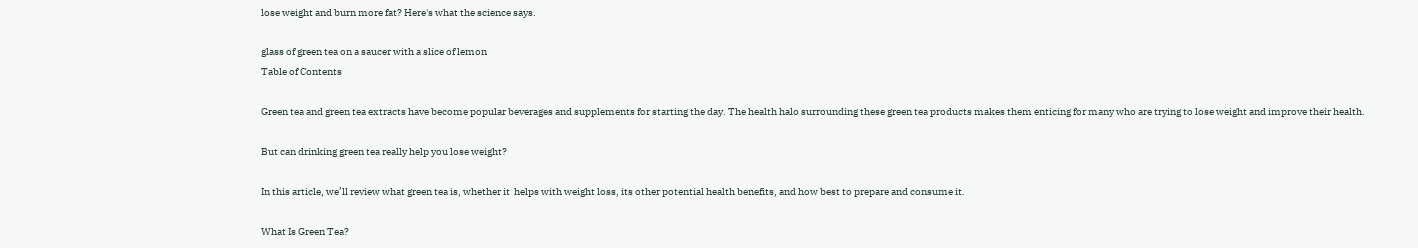lose weight and burn more fat? Here's what the science says.

glass of green tea on a saucer with a slice of lemon
Table of Contents

Green tea and green tea extracts have become popular beverages and supplements for starting the day. The health halo surrounding these green tea products makes them enticing for many who are trying to lose weight and improve their health.

But can drinking green tea really help you lose weight?

In this article, we’ll review what green tea is, whether it  helps with weight loss, its other potential health benefits, and how best to prepare and consume it.

What Is Green Tea?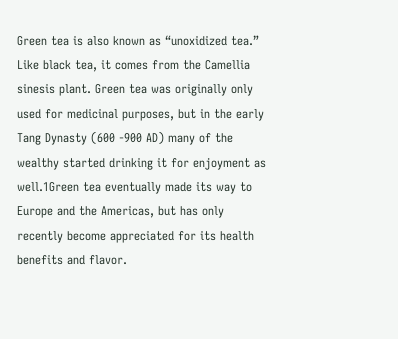Green tea is also known as “unoxidized tea.” Like black tea, it comes from the Camellia sinesis plant. Green tea was originally only used for medicinal purposes, but in the early Tang Dynasty (600 -900 AD) many of the wealthy started drinking it for enjoyment as well.1Green tea eventually made its way to Europe and the Americas, but has only recently become appreciated for its health benefits and flavor.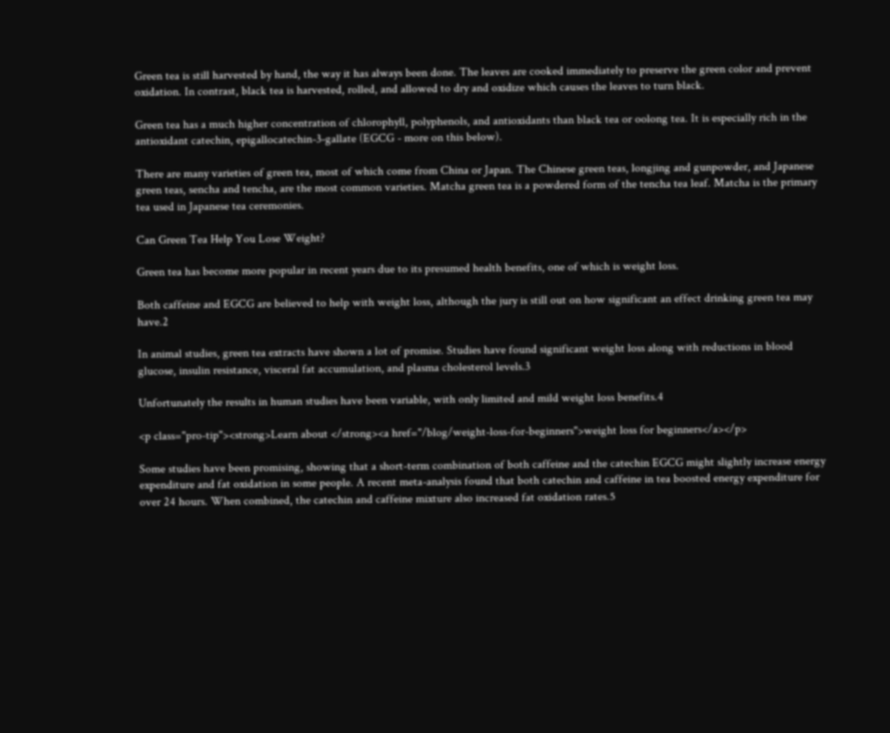Green tea is still harvested by hand, the way it has always been done. The leaves are cooked immediately to preserve the green color and prevent oxidation. In contrast, black tea is harvested, rolled, and allowed to dry and oxidize which causes the leaves to turn black.

Green tea has a much higher concentration of chlorophyll, polyphenols, and antioxidants than black tea or oolong tea. It is especially rich in the antioxidant catechin, epigallocatechin-3-gallate (EGCG - more on this below).

There are many varieties of green tea, most of which come from China or Japan. The Chinese green teas, longjing and gunpowder, and Japanese green teas, sencha and tencha, are the most common varieties. Matcha green tea is a powdered form of the tencha tea leaf. Matcha is the primary tea used in Japanese tea ceremonies.

Can Green Tea Help You Lose Weight?

Green tea has become more popular in recent years due to its presumed health benefits, one of which is weight loss.

Both caffeine and EGCG are believed to help with weight loss, although the jury is still out on how significant an effect drinking green tea may have.2

In animal studies, green tea extracts have shown a lot of promise. Studies have found significant weight loss along with reductions in blood glucose, insulin resistance, visceral fat accumulation, and plasma cholesterol levels.3

Unfortunately the results in human studies have been variable, with only limited and mild weight loss benefits.4

<p class="pro-tip"><strong>Learn about </strong><a href="/blog/weight-loss-for-beginners">weight loss for beginners</a></p>

Some studies have been promising, showing that a short-term combination of both caffeine and the catechin EGCG might slightly increase energy expenditure and fat oxidation in some people. A recent meta-analysis found that both catechin and caffeine in tea boosted energy expenditure for over 24 hours. When combined, the catechin and caffeine mixture also increased fat oxidation rates.5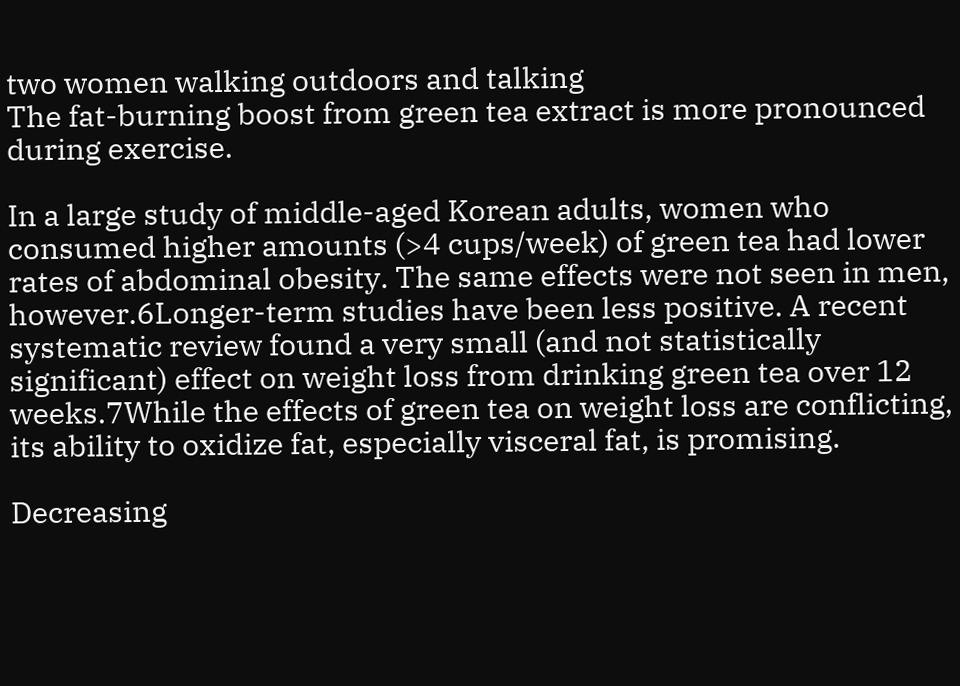two women walking outdoors and talking
The fat-burning boost from green tea extract is more pronounced during exercise.

In a large study of middle-aged Korean adults, women who consumed higher amounts (>4 cups/week) of green tea had lower rates of abdominal obesity. The same effects were not seen in men, however.6Longer-term studies have been less positive. A recent systematic review found a very small (and not statistically significant) effect on weight loss from drinking green tea over 12 weeks.7While the effects of green tea on weight loss are conflicting, its ability to oxidize fat, especially visceral fat, is promising.

Decreasing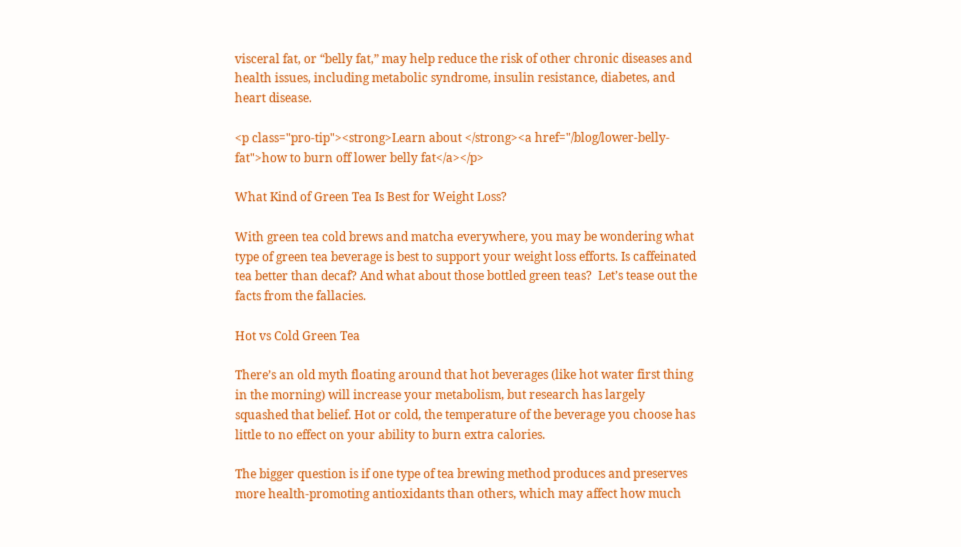visceral fat, or “belly fat,” may help reduce the risk of other chronic diseases and health issues, including metabolic syndrome, insulin resistance, diabetes, and heart disease.

<p class="pro-tip"><strong>Learn about </strong><a href="/blog/lower-belly-fat">how to burn off lower belly fat</a></p>

What Kind of Green Tea Is Best for Weight Loss?

With green tea cold brews and matcha everywhere, you may be wondering what type of green tea beverage is best to support your weight loss efforts. Is caffeinated tea better than decaf? And what about those bottled green teas?  Let’s tease out the facts from the fallacies.

Hot vs Cold Green Tea

There’s an old myth floating around that hot beverages (like hot water first thing in the morning) will increase your metabolism, but research has largely squashed that belief. Hot or cold, the temperature of the beverage you choose has little to no effect on your ability to burn extra calories.

The bigger question is if one type of tea brewing method produces and preserves more health-promoting antioxidants than others, which may affect how much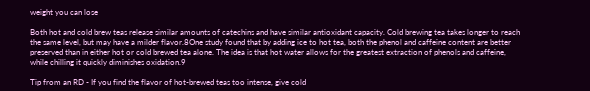weight you can lose

Both hot and cold brew teas release similar amounts of catechins and have similar antioxidant capacity. Cold brewing tea takes longer to reach the same level, but may have a milder flavor.8One study found that by adding ice to hot tea, both the phenol and caffeine content are better preserved than in either hot or cold brewed tea alone. The idea is that hot water allows for the greatest extraction of phenols and caffeine, while chilling it quickly diminishes oxidation.9

Tip from an RD - If you find the flavor of hot-brewed teas too intense, give cold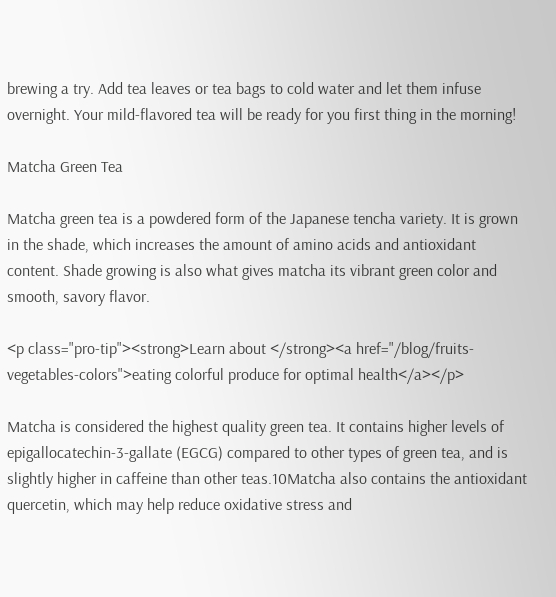brewing a try. Add tea leaves or tea bags to cold water and let them infuse overnight. Your mild-flavored tea will be ready for you first thing in the morning!

Matcha Green Tea

Matcha green tea is a powdered form of the Japanese tencha variety. It is grown in the shade, which increases the amount of amino acids and antioxidant content. Shade growing is also what gives matcha its vibrant green color and smooth, savory flavor.

<p class="pro-tip"><strong>Learn about </strong><a href="/blog/fruits-vegetables-colors">eating colorful produce for optimal health</a></p>

Matcha is considered the highest quality green tea. It contains higher levels of epigallocatechin-3-gallate (EGCG) compared to other types of green tea, and is slightly higher in caffeine than other teas.10Matcha also contains the antioxidant quercetin, which may help reduce oxidative stress and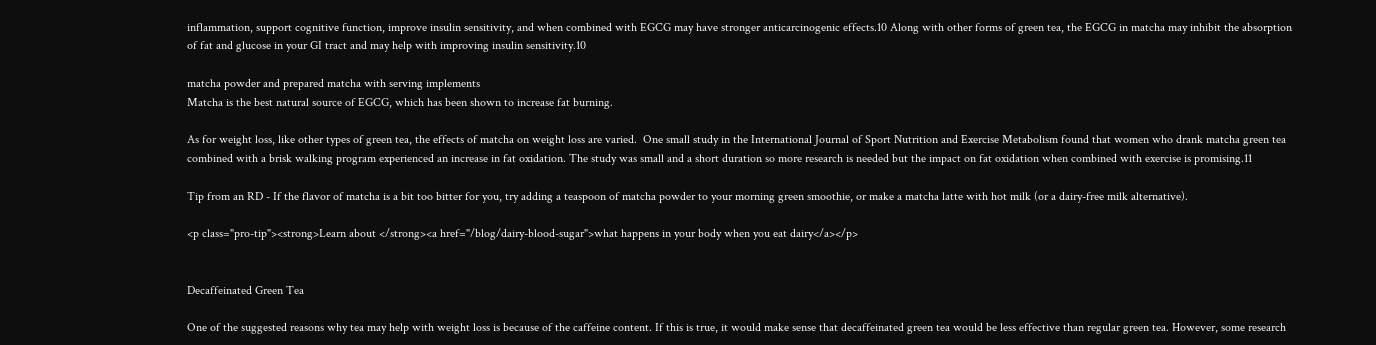inflammation, support cognitive function, improve insulin sensitivity, and when combined with EGCG may have stronger anticarcinogenic effects.10 Along with other forms of green tea, the EGCG in matcha may inhibit the absorption of fat and glucose in your GI tract and may help with improving insulin sensitivity.10

matcha powder and prepared matcha with serving implements
Matcha is the best natural source of EGCG, which has been shown to increase fat burning.

As for weight loss, like other types of green tea, the effects of matcha on weight loss are varied.  One small study in the International Journal of Sport Nutrition and Exercise Metabolism found that women who drank matcha green tea combined with a brisk walking program experienced an increase in fat oxidation. The study was small and a short duration so more research is needed but the impact on fat oxidation when combined with exercise is promising.11

Tip from an RD - If the flavor of matcha is a bit too bitter for you, try adding a teaspoon of matcha powder to your morning green smoothie, or make a matcha latte with hot milk (or a dairy-free milk alternative).

<p class="pro-tip"><strong>Learn about </strong><a href="/blog/dairy-blood-sugar">what happens in your body when you eat dairy</a></p>


Decaffeinated Green Tea

One of the suggested reasons why tea may help with weight loss is because of the caffeine content. If this is true, it would make sense that decaffeinated green tea would be less effective than regular green tea. However, some research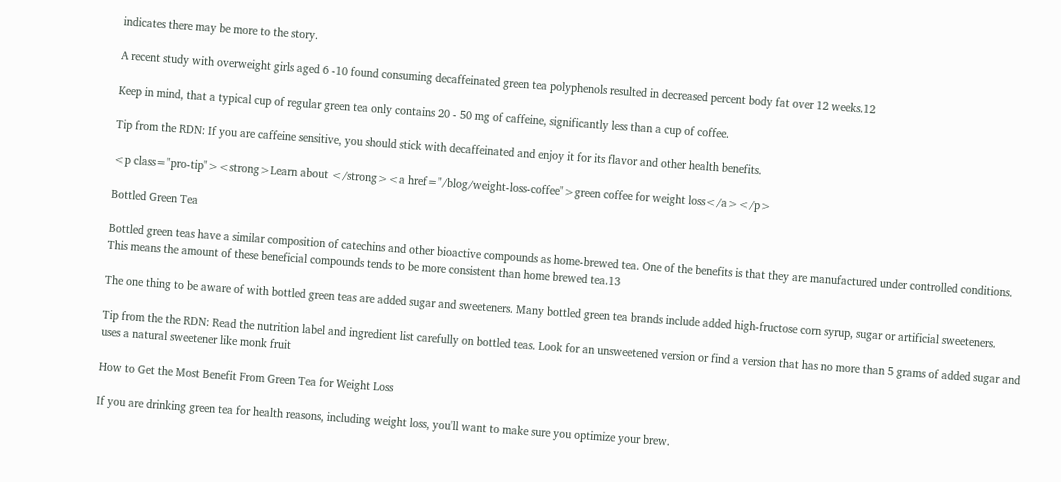indicates there may be more to the story.

A recent study with overweight girls aged 6 -10 found consuming decaffeinated green tea polyphenols resulted in decreased percent body fat over 12 weeks.12

Keep in mind, that a typical cup of regular green tea only contains 20 - 50 mg of caffeine, significantly less than a cup of coffee.

Tip from the RDN: If you are caffeine sensitive, you should stick with decaffeinated and enjoy it for its flavor and other health benefits.

<p class="pro-tip"><strong>Learn about </strong><a href="/blog/weight-loss-coffee">green coffee for weight loss</a></p>

Bottled Green Tea

Bottled green teas have a similar composition of catechins and other bioactive compounds as home-brewed tea. One of the benefits is that they are manufactured under controlled conditions. This means the amount of these beneficial compounds tends to be more consistent than home brewed tea.13

The one thing to be aware of with bottled green teas are added sugar and sweeteners. Many bottled green tea brands include added high-fructose corn syrup, sugar or artificial sweeteners.

Tip from the the RDN: Read the nutrition label and ingredient list carefully on bottled teas. Look for an unsweetened version or find a version that has no more than 5 grams of added sugar and uses a natural sweetener like monk fruit

How to Get the Most Benefit From Green Tea for Weight Loss

If you are drinking green tea for health reasons, including weight loss, you'll want to make sure you optimize your brew.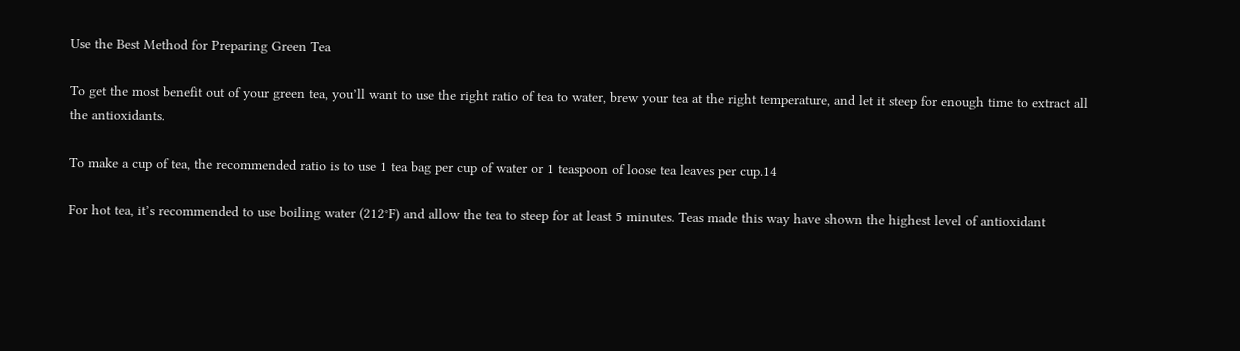Use the Best Method for Preparing Green Tea

To get the most benefit out of your green tea, you’ll want to use the right ratio of tea to water, brew your tea at the right temperature, and let it steep for enough time to extract all the antioxidants.

To make a cup of tea, the recommended ratio is to use 1 tea bag per cup of water or 1 teaspoon of loose tea leaves per cup.14

For hot tea, it’s recommended to use boiling water (212°F) and allow the tea to steep for at least 5 minutes. Teas made this way have shown the highest level of antioxidant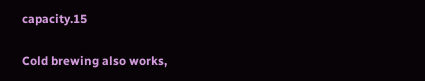capacity.15

Cold brewing also works,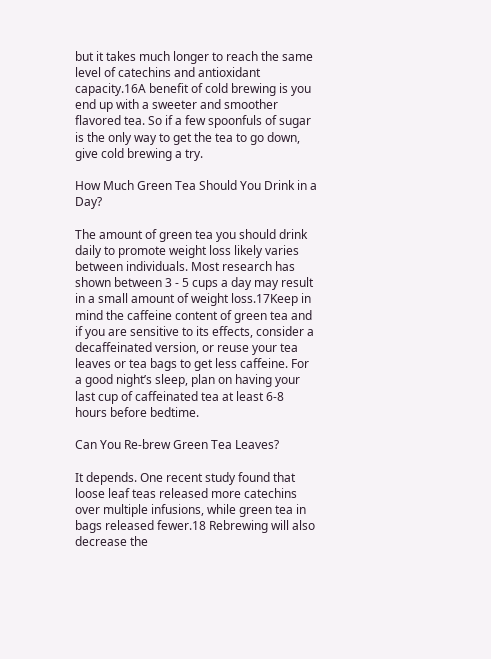but it takes much longer to reach the same level of catechins and antioxidant capacity.16A benefit of cold brewing is you end up with a sweeter and smoother flavored tea. So if a few spoonfuls of sugar is the only way to get the tea to go down, give cold brewing a try.

How Much Green Tea Should You Drink in a Day?

The amount of green tea you should drink daily to promote weight loss likely varies between individuals. Most research has shown between 3 - 5 cups a day may result in a small amount of weight loss.17Keep in mind the caffeine content of green tea and if you are sensitive to its effects, consider a decaffeinated version, or reuse your tea leaves or tea bags to get less caffeine. For a good night’s sleep, plan on having your last cup of caffeinated tea at least 6-8 hours before bedtime.

Can You Re-brew Green Tea Leaves?

It depends. One recent study found that loose leaf teas released more catechins over multiple infusions, while green tea in bags released fewer.18 Rebrewing will also decrease the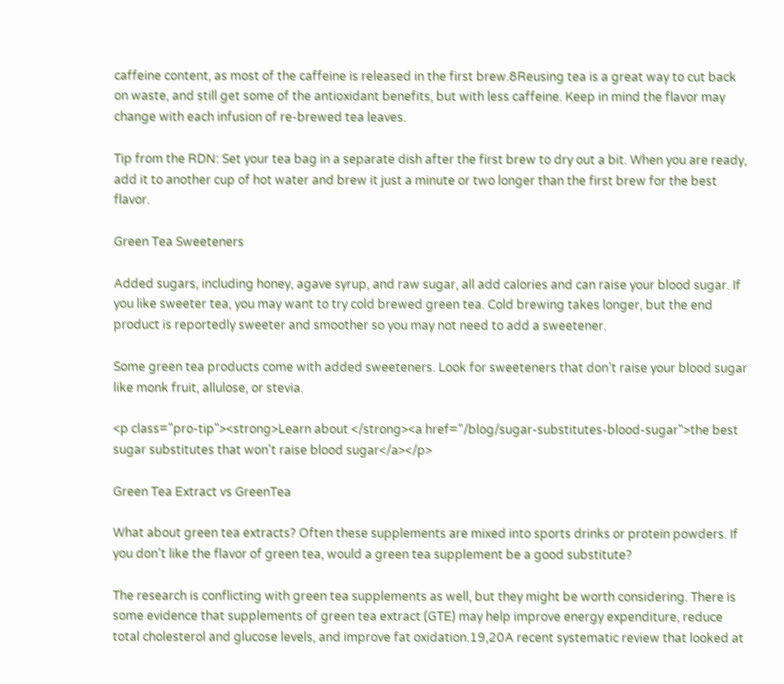caffeine content, as most of the caffeine is released in the first brew.8Reusing tea is a great way to cut back on waste, and still get some of the antioxidant benefits, but with less caffeine. Keep in mind the flavor may change with each infusion of re-brewed tea leaves.

Tip from the RDN: Set your tea bag in a separate dish after the first brew to dry out a bit. When you are ready, add it to another cup of hot water and brew it just a minute or two longer than the first brew for the best flavor.

Green Tea Sweeteners

Added sugars, including honey, agave syrup, and raw sugar, all add calories and can raise your blood sugar. If you like sweeter tea, you may want to try cold brewed green tea. Cold brewing takes longer, but the end product is reportedly sweeter and smoother so you may not need to add a sweetener.

Some green tea products come with added sweeteners. Look for sweeteners that don’t raise your blood sugar like monk fruit, allulose, or stevia.

<p class="pro-tip"><strong>Learn about </strong><a href="/blog/sugar-substitutes-blood-sugar">the best sugar substitutes that won't raise blood sugar</a></p>

Green Tea Extract vs GreenTea

What about green tea extracts? Often these supplements are mixed into sports drinks or protein powders. If you don’t like the flavor of green tea, would a green tea supplement be a good substitute?

The research is conflicting with green tea supplements as well, but they might be worth considering. There is some evidence that supplements of green tea extract (GTE) may help improve energy expenditure, reduce total cholesterol and glucose levels, and improve fat oxidation.19,20A recent systematic review that looked at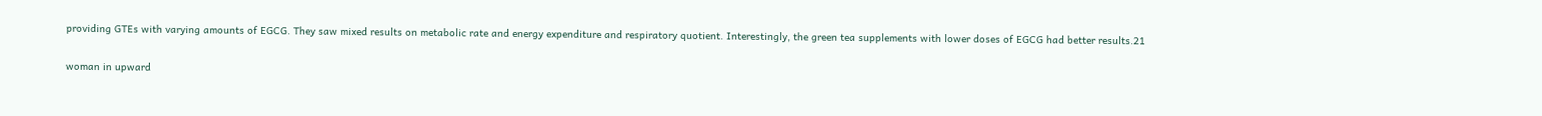providing GTEs with varying amounts of EGCG. They saw mixed results on metabolic rate and energy expenditure and respiratory quotient. Interestingly, the green tea supplements with lower doses of EGCG had better results.21

woman in upward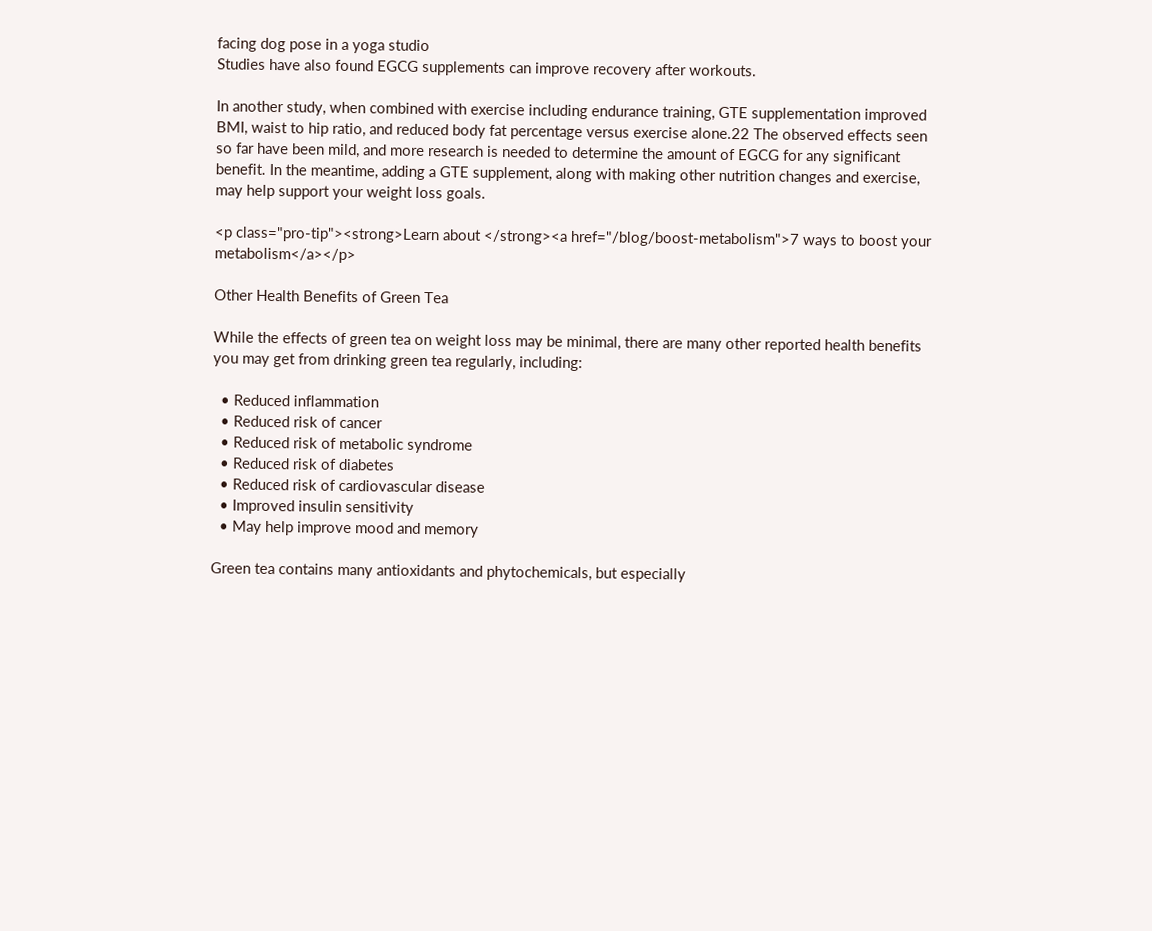facing dog pose in a yoga studio
Studies have also found EGCG supplements can improve recovery after workouts.

In another study, when combined with exercise including endurance training, GTE supplementation improved BMI, waist to hip ratio, and reduced body fat percentage versus exercise alone.22 The observed effects seen so far have been mild, and more research is needed to determine the amount of EGCG for any significant benefit. In the meantime, adding a GTE supplement, along with making other nutrition changes and exercise, may help support your weight loss goals.

<p class="pro-tip"><strong>Learn about </strong><a href="/blog/boost-metabolism">7 ways to boost your metabolism</a></p>

Other Health Benefits of Green Tea

While the effects of green tea on weight loss may be minimal, there are many other reported health benefits you may get from drinking green tea regularly, including:

  • Reduced inflammation
  • Reduced risk of cancer
  • Reduced risk of metabolic syndrome
  • Reduced risk of diabetes
  • Reduced risk of cardiovascular disease
  • Improved insulin sensitivity
  • May help improve mood and memory

Green tea contains many antioxidants and phytochemicals, but especially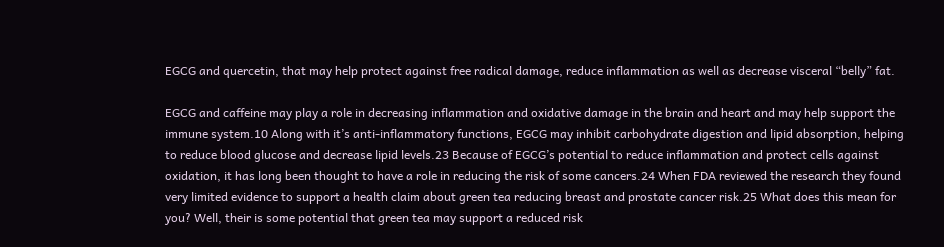EGCG and quercetin, that may help protect against free radical damage, reduce inflammation as well as decrease visceral “belly” fat.

EGCG and caffeine may play a role in decreasing inflammation and oxidative damage in the brain and heart and may help support the immune system.10 Along with it’s anti-inflammatory functions, EGCG may inhibit carbohydrate digestion and lipid absorption, helping to reduce blood glucose and decrease lipid levels.23 Because of EGCG’s potential to reduce inflammation and protect cells against oxidation, it has long been thought to have a role in reducing the risk of some cancers.24 When FDA reviewed the research they found very limited evidence to support a health claim about green tea reducing breast and prostate cancer risk.25 What does this mean for you? Well, their is some potential that green tea may support a reduced risk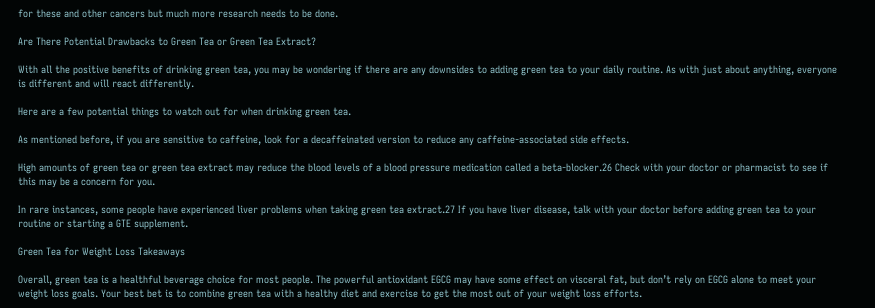for these and other cancers but much more research needs to be done.

Are There Potential Drawbacks to Green Tea or Green Tea Extract?

With all the positive benefits of drinking green tea, you may be wondering if there are any downsides to adding green tea to your daily routine. As with just about anything, everyone is different and will react differently.

Here are a few potential things to watch out for when drinking green tea.

As mentioned before, if you are sensitive to caffeine, look for a decaffeinated version to reduce any caffeine-associated side effects.

High amounts of green tea or green tea extract may reduce the blood levels of a blood pressure medication called a beta-blocker.26 Check with your doctor or pharmacist to see if this may be a concern for you.

In rare instances, some people have experienced liver problems when taking green tea extract.27 If you have liver disease, talk with your doctor before adding green tea to your routine or starting a GTE supplement.

Green Tea for Weight Loss Takeaways

Overall, green tea is a healthful beverage choice for most people. The powerful antioxidant EGCG may have some effect on visceral fat, but don’t rely on EGCG alone to meet your weight loss goals. Your best bet is to combine green tea with a healthy diet and exercise to get the most out of your weight loss efforts.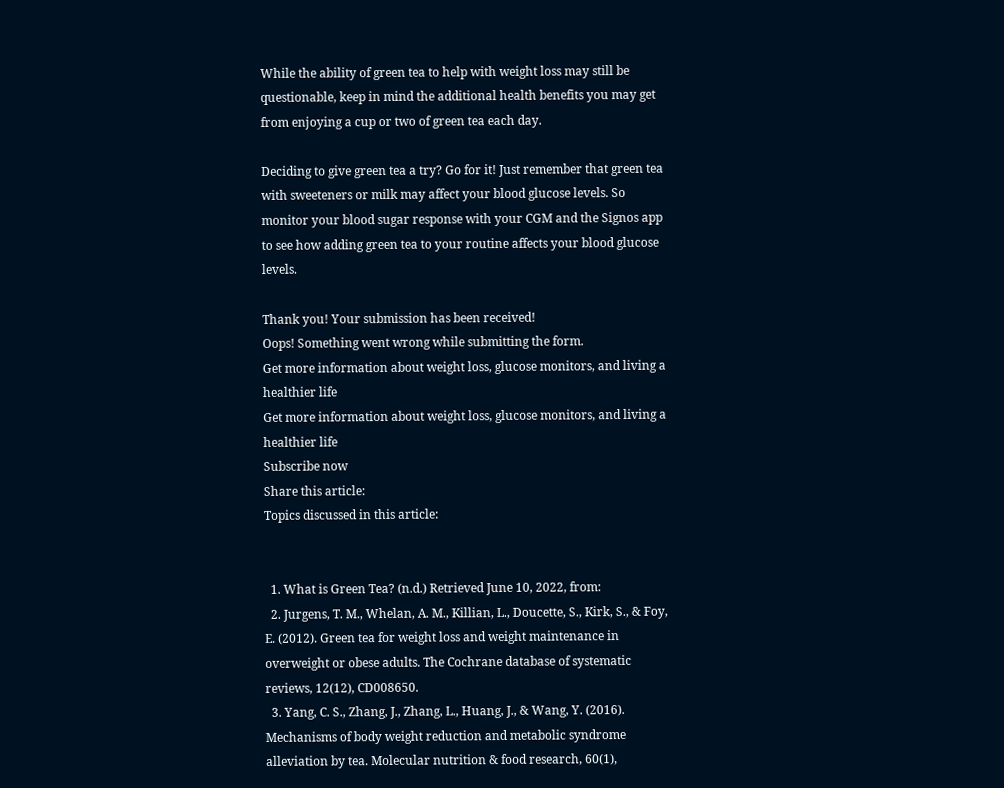While the ability of green tea to help with weight loss may still be questionable, keep in mind the additional health benefits you may get from enjoying a cup or two of green tea each day.

Deciding to give green tea a try? Go for it! Just remember that green tea with sweeteners or milk may affect your blood glucose levels. So monitor your blood sugar response with your CGM and the Signos app to see how adding green tea to your routine affects your blood glucose levels.

Thank you! Your submission has been received!
Oops! Something went wrong while submitting the form.
Get more information about weight loss, glucose monitors, and living a healthier life
Get more information about weight loss, glucose monitors, and living a healthier life
Subscribe now
Share this article:
Topics discussed in this article:


  1. What is Green Tea? (n.d.) Retrieved June 10, 2022, from:
  2. Jurgens, T. M., Whelan, A. M., Killian, L., Doucette, S., Kirk, S., & Foy, E. (2012). Green tea for weight loss and weight maintenance in overweight or obese adults. The Cochrane database of systematic reviews, 12(12), CD008650.
  3. Yang, C. S., Zhang, J., Zhang, L., Huang, J., & Wang, Y. (2016). Mechanisms of body weight reduction and metabolic syndrome alleviation by tea. Molecular nutrition & food research, 60(1),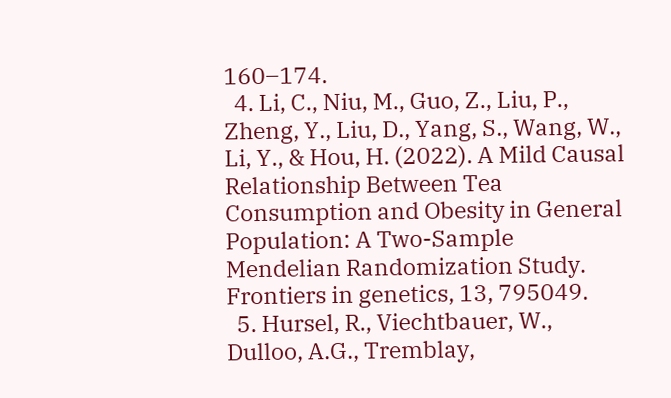160–174.
  4. Li, C., Niu, M., Guo, Z., Liu, P., Zheng, Y., Liu, D., Yang, S., Wang, W., Li, Y., & Hou, H. (2022). A Mild Causal Relationship Between Tea Consumption and Obesity in General Population: A Two-Sample Mendelian Randomization Study. Frontiers in genetics, 13, 795049.
  5. Hursel, R., Viechtbauer, W., Dulloo, A.G., Tremblay,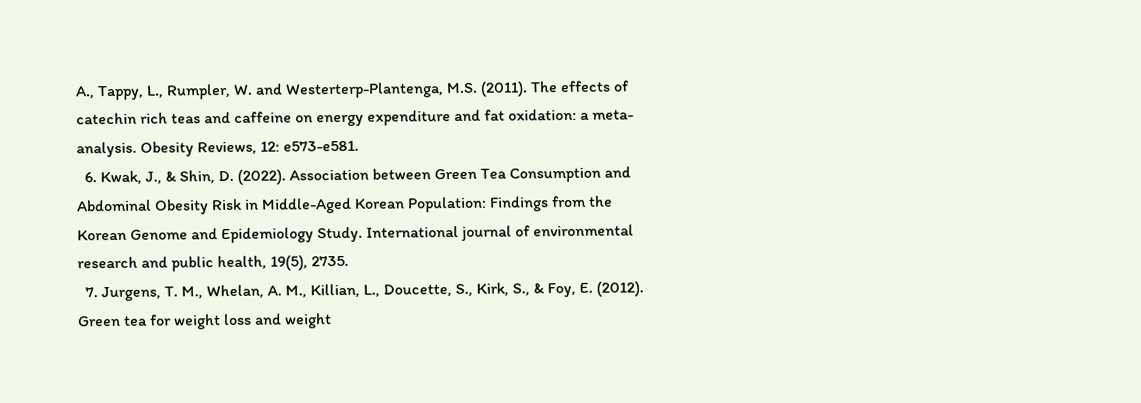A., Tappy, L., Rumpler, W. and Westerterp-Plantenga, M.S. (2011). The effects of catechin rich teas and caffeine on energy expenditure and fat oxidation: a meta-analysis. Obesity Reviews, 12: e573-e581.
  6. Kwak, J., & Shin, D. (2022). Association between Green Tea Consumption and Abdominal Obesity Risk in Middle-Aged Korean Population: Findings from the Korean Genome and Epidemiology Study. International journal of environmental research and public health, 19(5), 2735.
  7. Jurgens, T. M., Whelan, A. M., Killian, L., Doucette, S., Kirk, S., & Foy, E. (2012). Green tea for weight loss and weight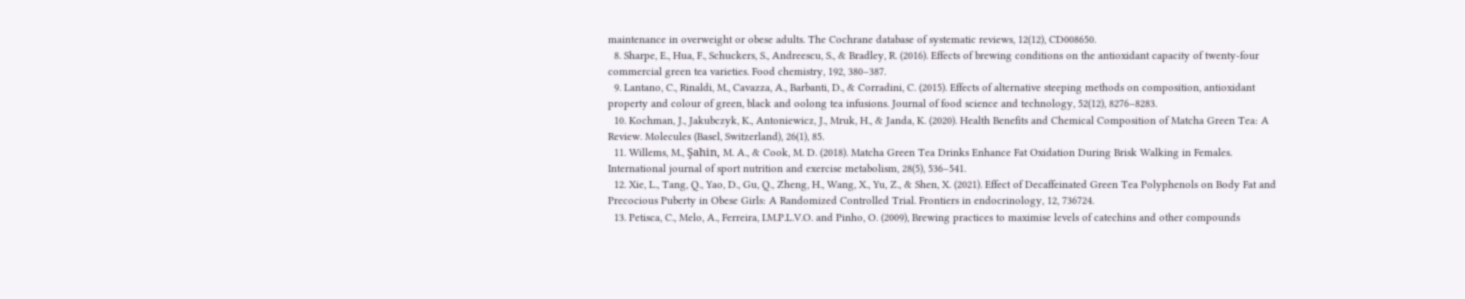maintenance in overweight or obese adults. The Cochrane database of systematic reviews, 12(12), CD008650.
  8. Sharpe, E., Hua, F., Schuckers, S., Andreescu, S., & Bradley, R. (2016). Effects of brewing conditions on the antioxidant capacity of twenty-four commercial green tea varieties. Food chemistry, 192, 380–387.
  9. Lantano, C., Rinaldi, M., Cavazza, A., Barbanti, D., & Corradini, C. (2015). Effects of alternative steeping methods on composition, antioxidant property and colour of green, black and oolong tea infusions. Journal of food science and technology, 52(12), 8276–8283.
  10. Kochman, J., Jakubczyk, K., Antoniewicz, J., Mruk, H., & Janda, K. (2020). Health Benefits and Chemical Composition of Matcha Green Tea: A Review. Molecules (Basel, Switzerland), 26(1), 85.
  11. Willems, M., Şahin, M. A., & Cook, M. D. (2018). Matcha Green Tea Drinks Enhance Fat Oxidation During Brisk Walking in Females. International journal of sport nutrition and exercise metabolism, 28(5), 536–541.
  12. Xie, L., Tang, Q., Yao, D., Gu, Q., Zheng, H., Wang, X., Yu, Z., & Shen, X. (2021). Effect of Decaffeinated Green Tea Polyphenols on Body Fat and Precocious Puberty in Obese Girls: A Randomized Controlled Trial. Frontiers in endocrinology, 12, 736724.
  13. Petisca, C., Melo, A., Ferreira, I.M.P.L.V.O. and Pinho, O. (2009), Brewing practices to maximise levels of catechins and other compounds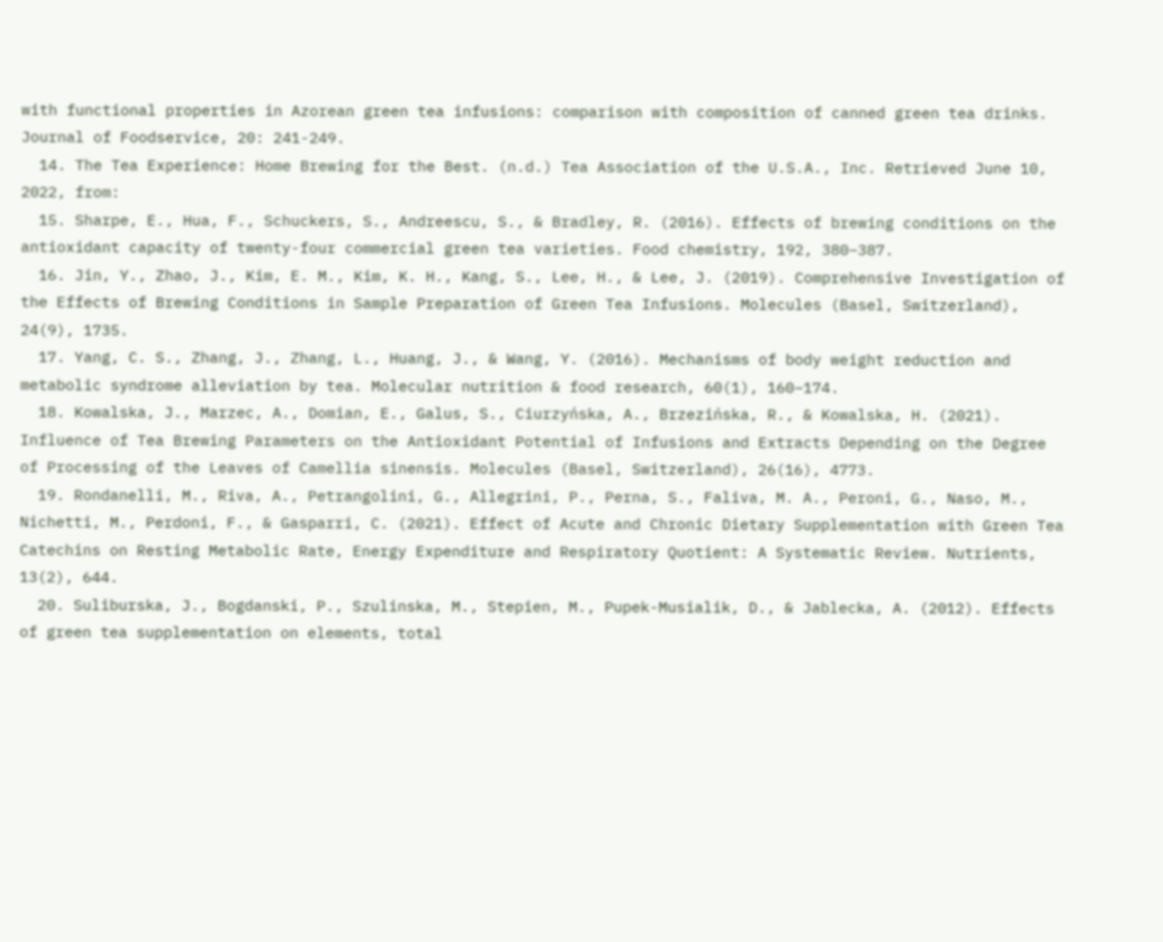with functional properties in Azorean green tea infusions: comparison with composition of canned green tea drinks. Journal of Foodservice, 20: 241-249.
  14. The Tea Experience: Home Brewing for the Best. (n.d.) Tea Association of the U.S.A., Inc. Retrieved June 10, 2022, from:
  15. Sharpe, E., Hua, F., Schuckers, S., Andreescu, S., & Bradley, R. (2016). Effects of brewing conditions on the antioxidant capacity of twenty-four commercial green tea varieties. Food chemistry, 192, 380–387.
  16. Jin, Y., Zhao, J., Kim, E. M., Kim, K. H., Kang, S., Lee, H., & Lee, J. (2019). Comprehensive Investigation of the Effects of Brewing Conditions in Sample Preparation of Green Tea Infusions. Molecules (Basel, Switzerland), 24(9), 1735.
  17. Yang, C. S., Zhang, J., Zhang, L., Huang, J., & Wang, Y. (2016). Mechanisms of body weight reduction and metabolic syndrome alleviation by tea. Molecular nutrition & food research, 60(1), 160–174.
  18. Kowalska, J., Marzec, A., Domian, E., Galus, S., Ciurzyńska, A., Brzezińska, R., & Kowalska, H. (2021). Influence of Tea Brewing Parameters on the Antioxidant Potential of Infusions and Extracts Depending on the Degree of Processing of the Leaves of Camellia sinensis. Molecules (Basel, Switzerland), 26(16), 4773.
  19. Rondanelli, M., Riva, A., Petrangolini, G., Allegrini, P., Perna, S., Faliva, M. A., Peroni, G., Naso, M., Nichetti, M., Perdoni, F., & Gasparri, C. (2021). Effect of Acute and Chronic Dietary Supplementation with Green Tea Catechins on Resting Metabolic Rate, Energy Expenditure and Respiratory Quotient: A Systematic Review. Nutrients, 13(2), 644.
  20. Suliburska, J., Bogdanski, P., Szulinska, M., Stepien, M., Pupek-Musialik, D., & Jablecka, A. (2012). Effects of green tea supplementation on elements, total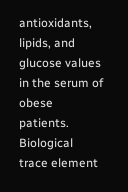antioxidants, lipids, and glucose values in the serum of obese patients. Biological trace element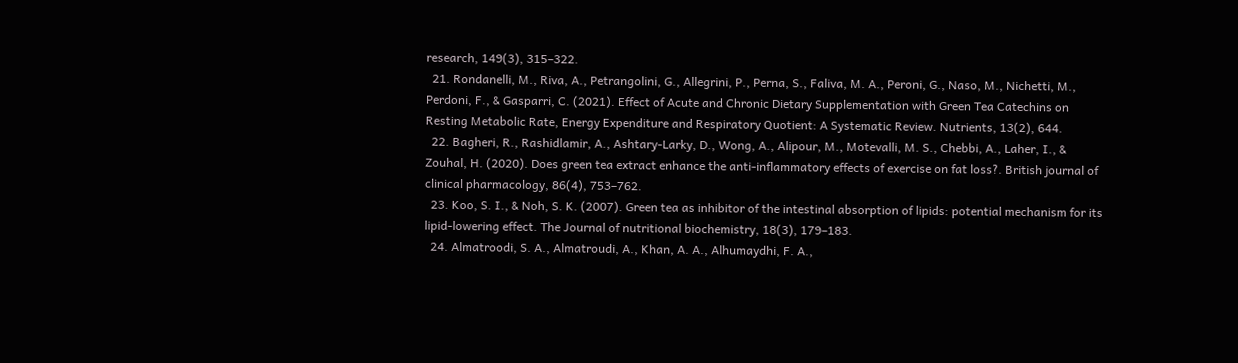research, 149(3), 315–322.
  21. Rondanelli, M., Riva, A., Petrangolini, G., Allegrini, P., Perna, S., Faliva, M. A., Peroni, G., Naso, M., Nichetti, M., Perdoni, F., & Gasparri, C. (2021). Effect of Acute and Chronic Dietary Supplementation with Green Tea Catechins on Resting Metabolic Rate, Energy Expenditure and Respiratory Quotient: A Systematic Review. Nutrients, 13(2), 644.
  22. Bagheri, R., Rashidlamir, A., Ashtary-Larky, D., Wong, A., Alipour, M., Motevalli, M. S., Chebbi, A., Laher, I., & Zouhal, H. (2020). Does green tea extract enhance the anti-inflammatory effects of exercise on fat loss?. British journal of clinical pharmacology, 86(4), 753–762.
  23. Koo, S. I., & Noh, S. K. (2007). Green tea as inhibitor of the intestinal absorption of lipids: potential mechanism for its lipid-lowering effect. The Journal of nutritional biochemistry, 18(3), 179–183.
  24. Almatroodi, S. A., Almatroudi, A., Khan, A. A., Alhumaydhi, F. A.,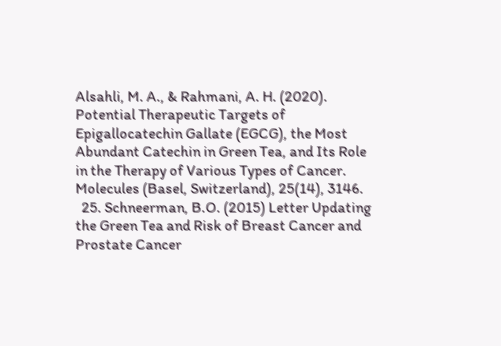Alsahli, M. A., & Rahmani, A. H. (2020). Potential Therapeutic Targets of Epigallocatechin Gallate (EGCG), the Most Abundant Catechin in Green Tea, and Its Role in the Therapy of Various Types of Cancer. Molecules (Basel, Switzerland), 25(14), 3146.
  25. Schneerman, B.O. (2015) Letter Updating the Green Tea and Risk of Breast Cancer and Prostate Cancer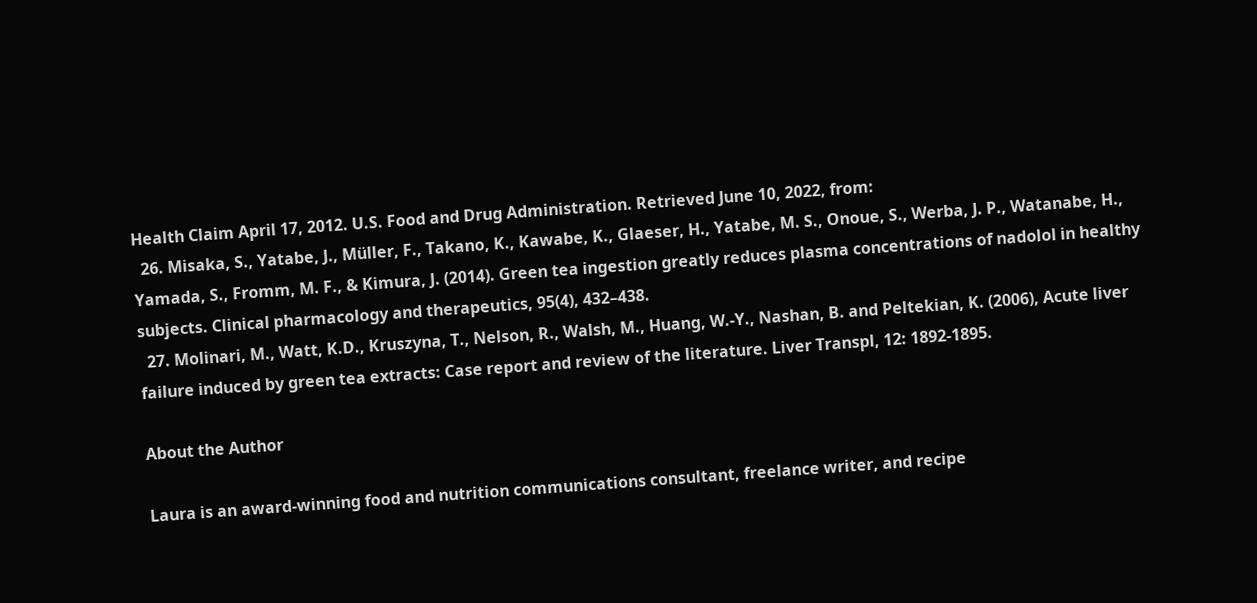Health Claim April 17, 2012. U.S. Food and Drug Administration. Retrieved June 10, 2022, from:
  26. Misaka, S., Yatabe, J., Müller, F., Takano, K., Kawabe, K., Glaeser, H., Yatabe, M. S., Onoue, S., Werba, J. P., Watanabe, H., Yamada, S., Fromm, M. F., & Kimura, J. (2014). Green tea ingestion greatly reduces plasma concentrations of nadolol in healthy subjects. Clinical pharmacology and therapeutics, 95(4), 432–438.
  27. Molinari, M., Watt, K.D., Kruszyna, T., Nelson, R., Walsh, M., Huang, W.-Y., Nashan, B. and Peltekian, K. (2006), Acute liver failure induced by green tea extracts: Case report and review of the literature. Liver Transpl, 12: 1892-1895.

About the Author

Laura is an award-winning food and nutrition communications consultant, freelance writer, and recipe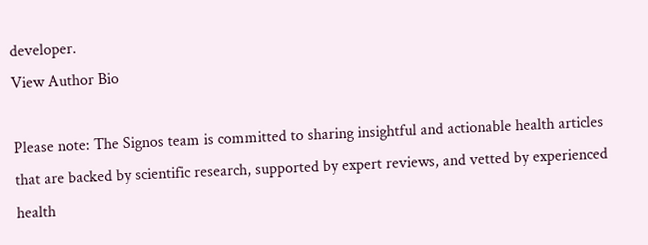developer.
View Author Bio

Please note: The Signos team is committed to sharing insightful and actionable health articles that are backed by scientific research, supported by expert reviews, and vetted by experienced health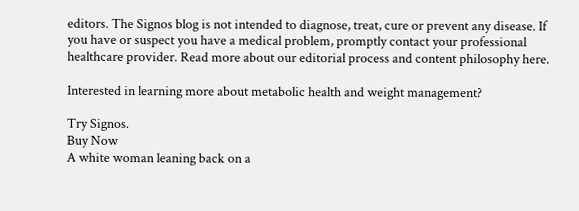editors. The Signos blog is not intended to diagnose, treat, cure or prevent any disease. If you have or suspect you have a medical problem, promptly contact your professional healthcare provider. Read more about our editorial process and content philosophy here.

Interested in learning more about metabolic health and weight management?

Try Signos.
Buy Now
A white woman leaning back on a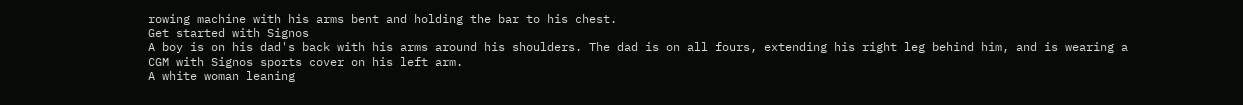rowing machine with his arms bent and holding the bar to his chest.
Get started with Signos
A boy is on his dad's back with his arms around his shoulders. The dad is on all fours, extending his right leg behind him, and is wearing a CGM with Signos sports cover on his left arm.
A white woman leaning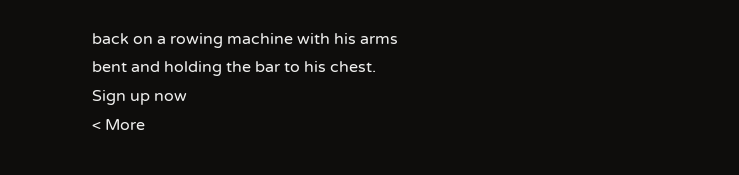back on a rowing machine with his arms bent and holding the bar to his chest.
Sign up now
< More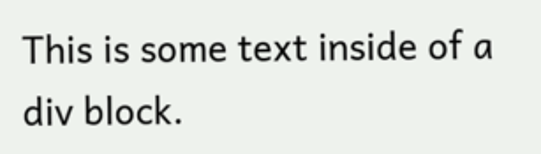This is some text inside of a div block.